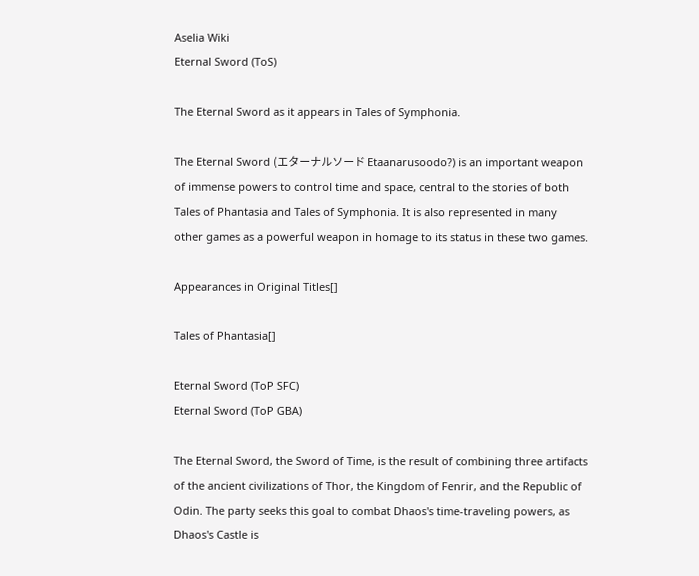Aselia Wiki
Eternal Sword (ToS)

The Eternal Sword as it appears in Tales of Symphonia.

The Eternal Sword (エターナルソード Etaanarusoodo?) is an important weapon of immense powers to control time and space, central to the stories of both Tales of Phantasia and Tales of Symphonia. It is also represented in many other games as a powerful weapon in homage to its status in these two games.

Appearances in Original Titles[]

Tales of Phantasia[]

Eternal Sword (ToP SFC)
Eternal Sword (ToP GBA)

The Eternal Sword, the Sword of Time, is the result of combining three artifacts of the ancient civilizations of Thor, the Kingdom of Fenrir, and the Republic of Odin. The party seeks this goal to combat Dhaos's time-traveling powers, as Dhaos's Castle is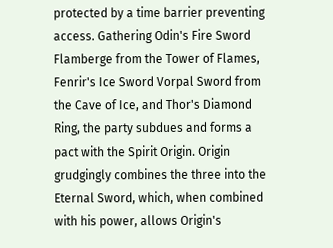protected by a time barrier preventing access. Gathering Odin's Fire Sword Flamberge from the Tower of Flames, Fenrir's Ice Sword Vorpal Sword from the Cave of Ice, and Thor's Diamond Ring, the party subdues and forms a pact with the Spirit Origin. Origin grudgingly combines the three into the Eternal Sword, which, when combined with his power, allows Origin's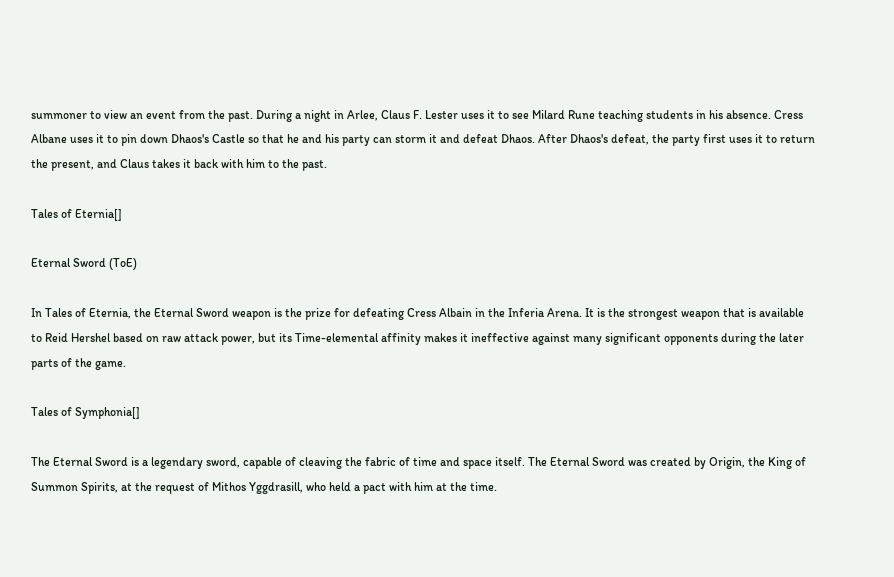summoner to view an event from the past. During a night in Arlee, Claus F. Lester uses it to see Milard Rune teaching students in his absence. Cress Albane uses it to pin down Dhaos's Castle so that he and his party can storm it and defeat Dhaos. After Dhaos's defeat, the party first uses it to return the present, and Claus takes it back with him to the past.

Tales of Eternia[]

Eternal Sword (ToE)

In Tales of Eternia, the Eternal Sword weapon is the prize for defeating Cress Albain in the Inferia Arena. It is the strongest weapon that is available to Reid Hershel based on raw attack power, but its Time-elemental affinity makes it ineffective against many significant opponents during the later parts of the game.

Tales of Symphonia[]

The Eternal Sword is a legendary sword, capable of cleaving the fabric of time and space itself. The Eternal Sword was created by Origin, the King of Summon Spirits, at the request of Mithos Yggdrasill, who held a pact with him at the time.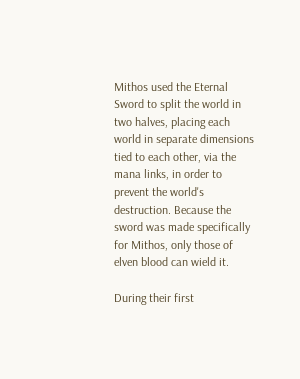Mithos used the Eternal Sword to split the world in two halves, placing each world in separate dimensions tied to each other, via the mana links, in order to prevent the world's destruction. Because the sword was made specifically for Mithos, only those of elven blood can wield it.

During their first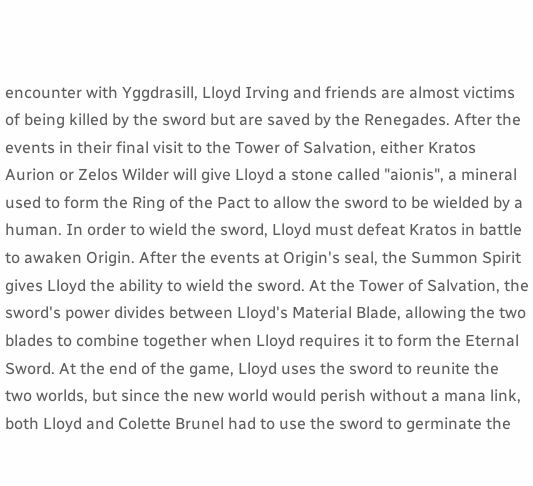encounter with Yggdrasill, Lloyd Irving and friends are almost victims of being killed by the sword but are saved by the Renegades. After the events in their final visit to the Tower of Salvation, either Kratos Aurion or Zelos Wilder will give Lloyd a stone called "aionis", a mineral used to form the Ring of the Pact to allow the sword to be wielded by a human. In order to wield the sword, Lloyd must defeat Kratos in battle to awaken Origin. After the events at Origin's seal, the Summon Spirit gives Lloyd the ability to wield the sword. At the Tower of Salvation, the sword's power divides between Lloyd's Material Blade, allowing the two blades to combine together when Lloyd requires it to form the Eternal Sword. At the end of the game, Lloyd uses the sword to reunite the two worlds, but since the new world would perish without a mana link, both Lloyd and Colette Brunel had to use the sword to germinate the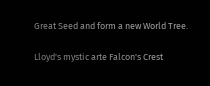Great Seed and form a new World Tree.

Lloyd's mystic arte Falcon's Crest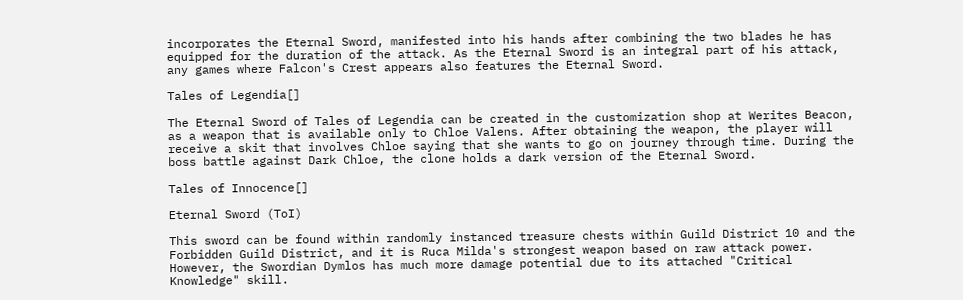incorporates the Eternal Sword, manifested into his hands after combining the two blades he has equipped for the duration of the attack. As the Eternal Sword is an integral part of his attack, any games where Falcon's Crest appears also features the Eternal Sword.

Tales of Legendia[]

The Eternal Sword of Tales of Legendia can be created in the customization shop at Werites Beacon, as a weapon that is available only to Chloe Valens. After obtaining the weapon, the player will receive a skit that involves Chloe saying that she wants to go on journey through time. During the boss battle against Dark Chloe, the clone holds a dark version of the Eternal Sword.

Tales of Innocence[]

Eternal Sword (ToI)

This sword can be found within randomly instanced treasure chests within Guild District 10 and the Forbidden Guild District, and it is Ruca Milda's strongest weapon based on raw attack power. However, the Swordian Dymlos has much more damage potential due to its attached "Critical Knowledge" skill.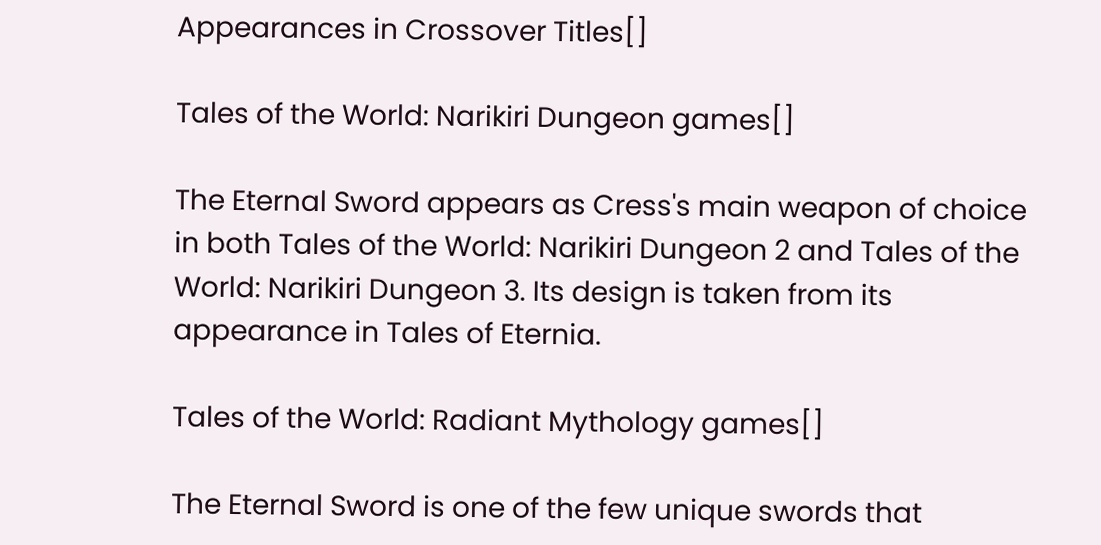Appearances in Crossover Titles[]

Tales of the World: Narikiri Dungeon games[]

The Eternal Sword appears as Cress's main weapon of choice in both Tales of the World: Narikiri Dungeon 2 and Tales of the World: Narikiri Dungeon 3. Its design is taken from its appearance in Tales of Eternia.

Tales of the World: Radiant Mythology games[]

The Eternal Sword is one of the few unique swords that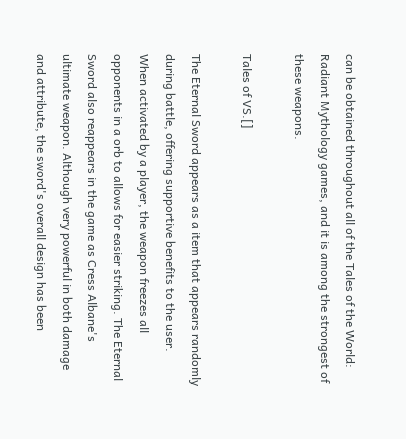can be obtained throughout all of the Tales of the World: Radiant Mythology games, and it is among the strongest of these weapons.

Tales of VS.[]

The Eternal Sword appears as a item that appears randomly during battle, offering supportive benefits to the user. When activated by a player, the weapon freezes all opponents in a orb to allows for easier striking. The Eternal Sword also reappears in the game as Cress Albane's ultimate weapon. Although very powerful in both damage and attribute, the sword's overall design has been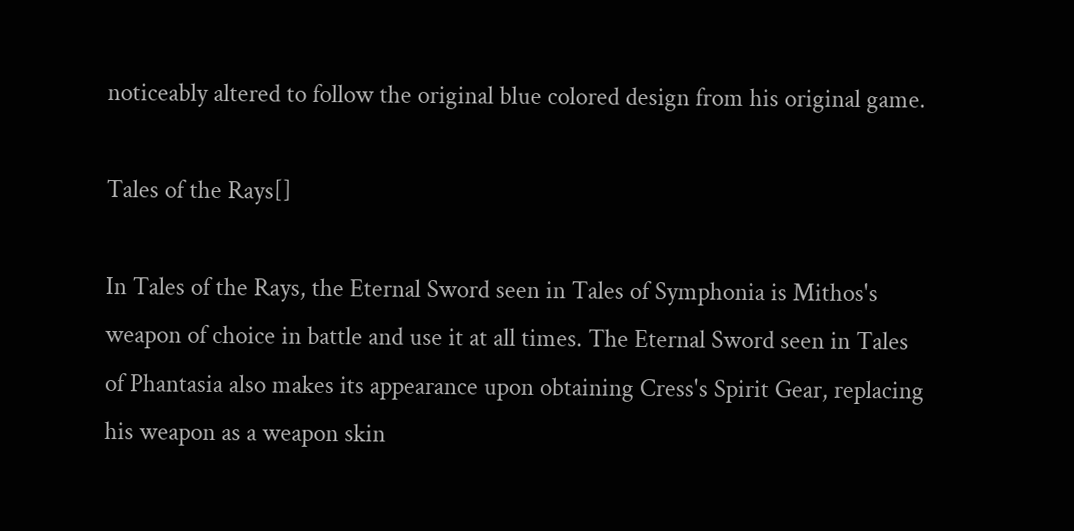noticeably altered to follow the original blue colored design from his original game.

Tales of the Rays[]

In Tales of the Rays, the Eternal Sword seen in Tales of Symphonia is Mithos's weapon of choice in battle and use it at all times. The Eternal Sword seen in Tales of Phantasia also makes its appearance upon obtaining Cress's Spirit Gear, replacing his weapon as a weapon skin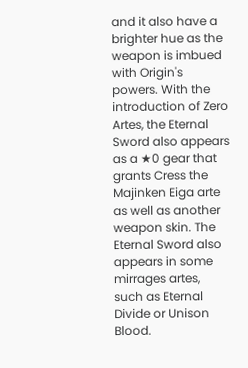and it also have a brighter hue as the weapon is imbued with Origin's powers. With the introduction of Zero Artes, the Eternal Sword also appears as a ★0 gear that grants Cress the Majinken Eiga arte as well as another weapon skin. The Eternal Sword also appears in some mirrages artes, such as Eternal Divide or Unison Blood.